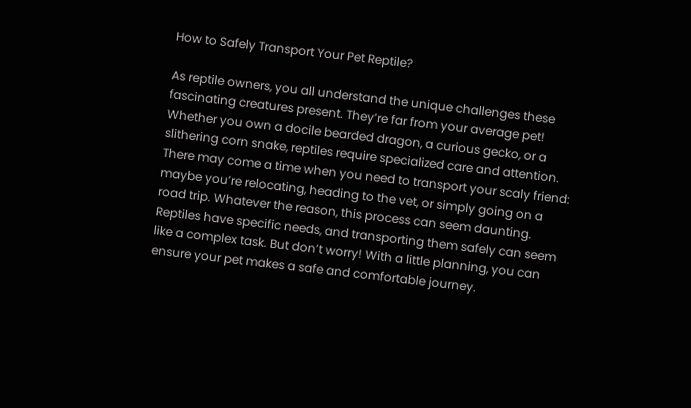How to Safely Transport Your Pet Reptile?

As reptile owners, you all understand the unique challenges these fascinating creatures present. They’re far from your average pet! Whether you own a docile bearded dragon, a curious gecko, or a slithering corn snake, reptiles require specialized care and attention. There may come a time when you need to transport your scaly friend: maybe you’re relocating, heading to the vet, or simply going on a road trip. Whatever the reason, this process can seem daunting. Reptiles have specific needs, and transporting them safely can seem like a complex task. But don’t worry! With a little planning, you can ensure your pet makes a safe and comfortable journey.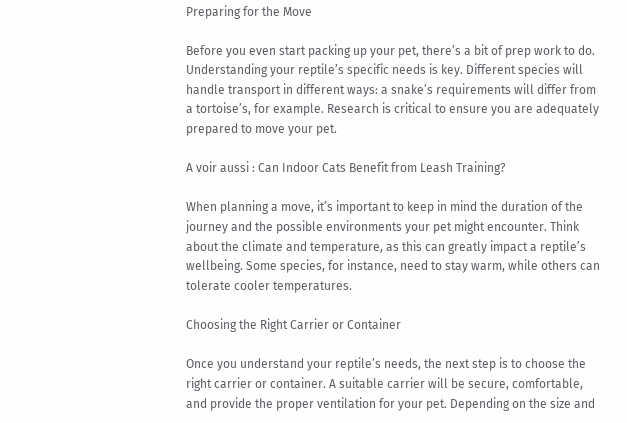Preparing for the Move

Before you even start packing up your pet, there’s a bit of prep work to do. Understanding your reptile’s specific needs is key. Different species will handle transport in different ways: a snake’s requirements will differ from a tortoise’s, for example. Research is critical to ensure you are adequately prepared to move your pet.

A voir aussi : Can Indoor Cats Benefit from Leash Training?

When planning a move, it’s important to keep in mind the duration of the journey and the possible environments your pet might encounter. Think about the climate and temperature, as this can greatly impact a reptile’s wellbeing. Some species, for instance, need to stay warm, while others can tolerate cooler temperatures.

Choosing the Right Carrier or Container

Once you understand your reptile’s needs, the next step is to choose the right carrier or container. A suitable carrier will be secure, comfortable, and provide the proper ventilation for your pet. Depending on the size and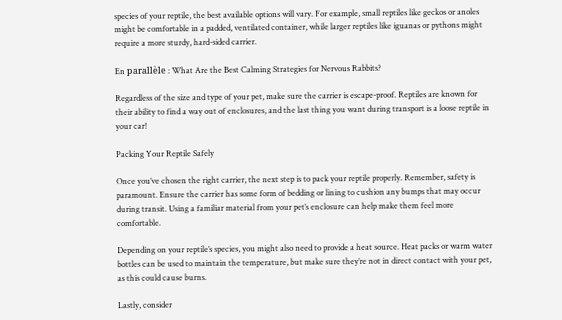species of your reptile, the best available options will vary. For example, small reptiles like geckos or anoles might be comfortable in a padded, ventilated container, while larger reptiles like iguanas or pythons might require a more sturdy, hard-sided carrier.

En parallèle : What Are the Best Calming Strategies for Nervous Rabbits?

Regardless of the size and type of your pet, make sure the carrier is escape-proof. Reptiles are known for their ability to find a way out of enclosures, and the last thing you want during transport is a loose reptile in your car!

Packing Your Reptile Safely

Once you’ve chosen the right carrier, the next step is to pack your reptile properly. Remember, safety is paramount. Ensure the carrier has some form of bedding or lining to cushion any bumps that may occur during transit. Using a familiar material from your pet’s enclosure can help make them feel more comfortable.

Depending on your reptile’s species, you might also need to provide a heat source. Heat packs or warm water bottles can be used to maintain the temperature, but make sure they’re not in direct contact with your pet, as this could cause burns.

Lastly, consider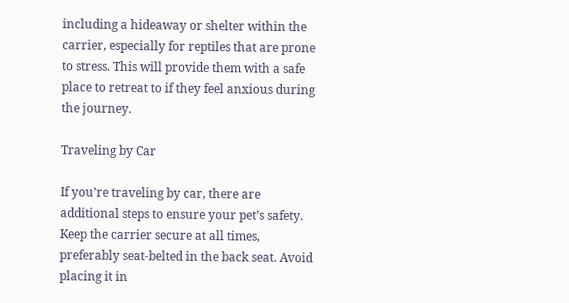including a hideaway or shelter within the carrier, especially for reptiles that are prone to stress. This will provide them with a safe place to retreat to if they feel anxious during the journey.

Traveling by Car

If you’re traveling by car, there are additional steps to ensure your pet’s safety. Keep the carrier secure at all times, preferably seat-belted in the back seat. Avoid placing it in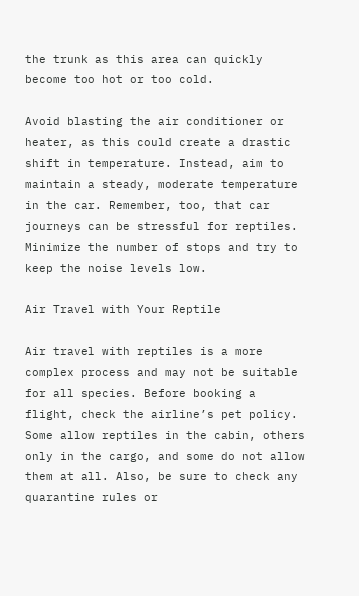the trunk as this area can quickly become too hot or too cold.

Avoid blasting the air conditioner or heater, as this could create a drastic shift in temperature. Instead, aim to maintain a steady, moderate temperature in the car. Remember, too, that car journeys can be stressful for reptiles. Minimize the number of stops and try to keep the noise levels low.

Air Travel with Your Reptile

Air travel with reptiles is a more complex process and may not be suitable for all species. Before booking a flight, check the airline’s pet policy. Some allow reptiles in the cabin, others only in the cargo, and some do not allow them at all. Also, be sure to check any quarantine rules or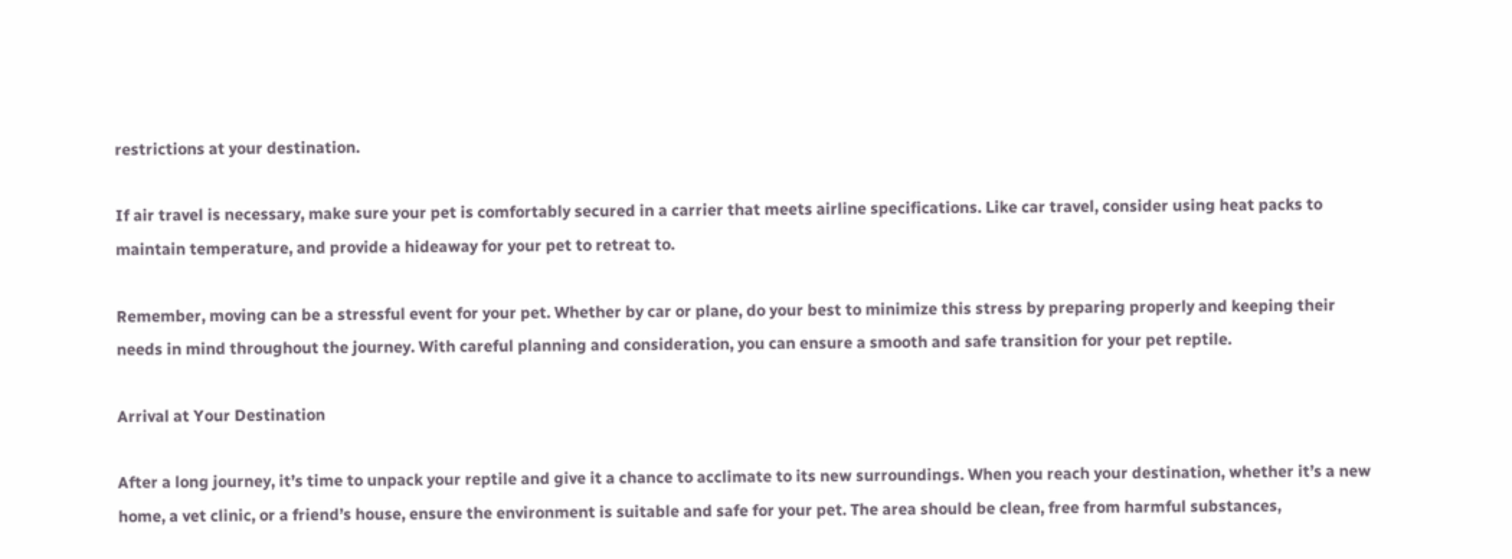restrictions at your destination.

If air travel is necessary, make sure your pet is comfortably secured in a carrier that meets airline specifications. Like car travel, consider using heat packs to maintain temperature, and provide a hideaway for your pet to retreat to.

Remember, moving can be a stressful event for your pet. Whether by car or plane, do your best to minimize this stress by preparing properly and keeping their needs in mind throughout the journey. With careful planning and consideration, you can ensure a smooth and safe transition for your pet reptile.

Arrival at Your Destination

After a long journey, it’s time to unpack your reptile and give it a chance to acclimate to its new surroundings. When you reach your destination, whether it’s a new home, a vet clinic, or a friend’s house, ensure the environment is suitable and safe for your pet. The area should be clean, free from harmful substances,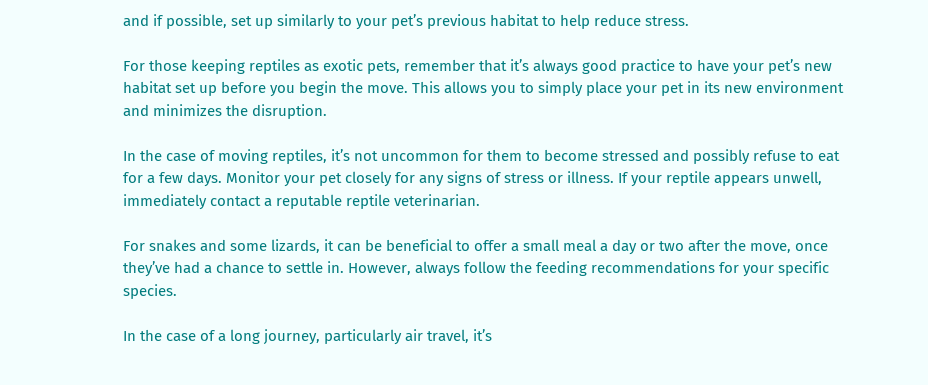and if possible, set up similarly to your pet’s previous habitat to help reduce stress.

For those keeping reptiles as exotic pets, remember that it’s always good practice to have your pet’s new habitat set up before you begin the move. This allows you to simply place your pet in its new environment and minimizes the disruption.

In the case of moving reptiles, it’s not uncommon for them to become stressed and possibly refuse to eat for a few days. Monitor your pet closely for any signs of stress or illness. If your reptile appears unwell, immediately contact a reputable reptile veterinarian.

For snakes and some lizards, it can be beneficial to offer a small meal a day or two after the move, once they’ve had a chance to settle in. However, always follow the feeding recommendations for your specific species.

In the case of a long journey, particularly air travel, it’s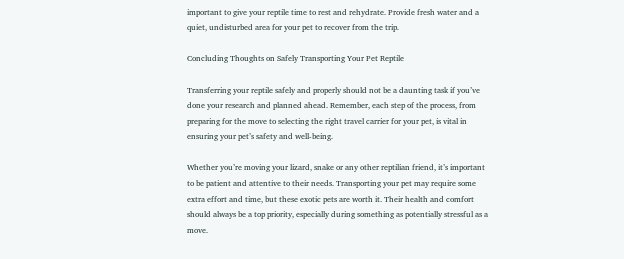important to give your reptile time to rest and rehydrate. Provide fresh water and a quiet, undisturbed area for your pet to recover from the trip.

Concluding Thoughts on Safely Transporting Your Pet Reptile

Transferring your reptile safely and properly should not be a daunting task if you’ve done your research and planned ahead. Remember, each step of the process, from preparing for the move to selecting the right travel carrier for your pet, is vital in ensuring your pet’s safety and well-being.

Whether you’re moving your lizard, snake or any other reptilian friend, it’s important to be patient and attentive to their needs. Transporting your pet may require some extra effort and time, but these exotic pets are worth it. Their health and comfort should always be a top priority, especially during something as potentially stressful as a move.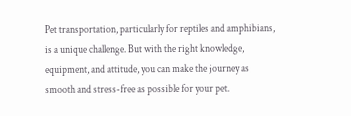Pet transportation, particularly for reptiles and amphibians, is a unique challenge. But with the right knowledge, equipment, and attitude, you can make the journey as smooth and stress-free as possible for your pet.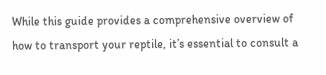While this guide provides a comprehensive overview of how to transport your reptile, it’s essential to consult a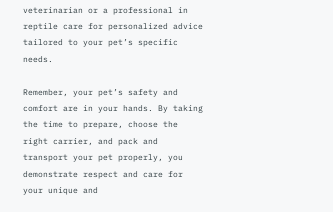veterinarian or a professional in reptile care for personalized advice tailored to your pet’s specific needs.

Remember, your pet’s safety and comfort are in your hands. By taking the time to prepare, choose the right carrier, and pack and transport your pet properly, you demonstrate respect and care for your unique and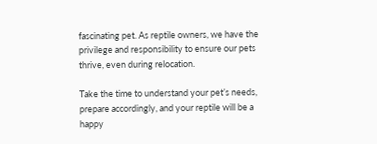fascinating pet. As reptile owners, we have the privilege and responsibility to ensure our pets thrive, even during relocation.

Take the time to understand your pet’s needs, prepare accordingly, and your reptile will be a happy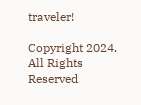traveler!

Copyright 2024. All Rights Reserved